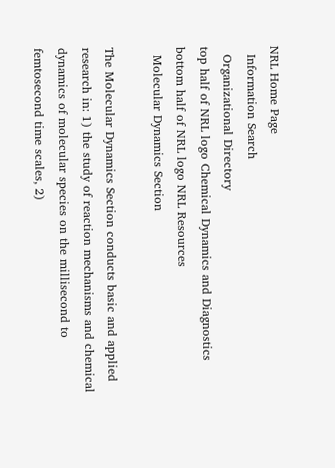NRL Home Page
  Information Search
  Organizational Directory
top half of NRL logo Chemical Dynamics and Diagnostics
bottom half of NRL logo NRL Resources
  Molecular Dynamics Section

The Molecular Dynamics Section conducts basic and applied research in: 1) the study of reaction mechanisms and chemical dynamics of molecular species on the millisecond to femtosecond time scales, 2)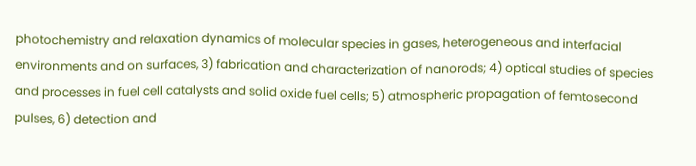photochemistry and relaxation dynamics of molecular species in gases, heterogeneous and interfacial environments and on surfaces, 3) fabrication and characterization of nanorods; 4) optical studies of species and processes in fuel cell catalysts and solid oxide fuel cells; 5) atmospheric propagation of femtosecond pulses, 6) detection and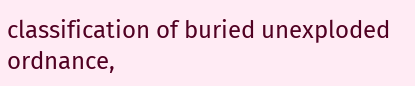classification of buried unexploded ordnance,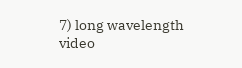7) long wavelength video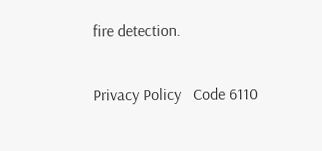fire detection.

Privacy Policy   Code 6110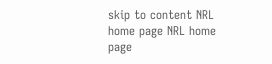skip to content NRL home page NRL home page